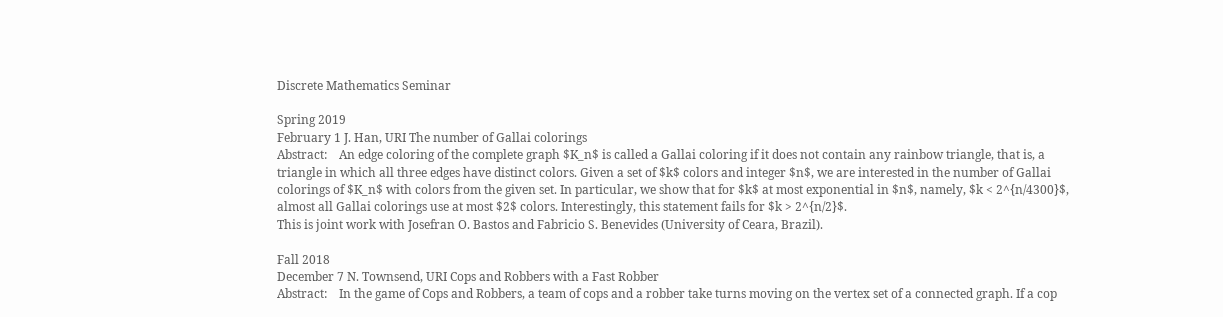Discrete Mathematics Seminar

Spring 2019
February 1 J. Han, URI The number of Gallai colorings
Abstract:    An edge coloring of the complete graph $K_n$ is called a Gallai coloring if it does not contain any rainbow triangle, that is, a triangle in which all three edges have distinct colors. Given a set of $k$ colors and integer $n$, we are interested in the number of Gallai colorings of $K_n$ with colors from the given set. In particular, we show that for $k$ at most exponential in $n$, namely, $k < 2^{n/4300}$, almost all Gallai colorings use at most $2$ colors. Interestingly, this statement fails for $k > 2^{n/2}$.
This is joint work with Josefran O. Bastos and Fabricio S. Benevides (University of Ceara, Brazil).

Fall 2018
December 7 N. Townsend, URI Cops and Robbers with a Fast Robber
Abstract:    In the game of Cops and Robbers, a team of cops and a robber take turns moving on the vertex set of a connected graph. If a cop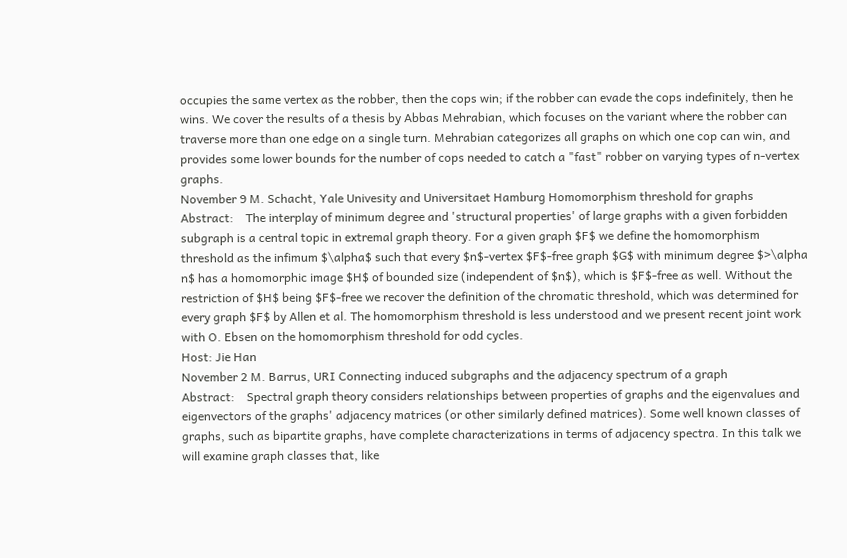occupies the same vertex as the robber, then the cops win; if the robber can evade the cops indefinitely, then he wins. We cover the results of a thesis by Abbas Mehrabian, which focuses on the variant where the robber can traverse more than one edge on a single turn. Mehrabian categorizes all graphs on which one cop can win, and provides some lower bounds for the number of cops needed to catch a "fast" robber on varying types of n-vertex graphs.
November 9 M. Schacht, Yale Univesity and Universitaet Hamburg Homomorphism threshold for graphs
Abstract:    The interplay of minimum degree and 'structural properties' of large graphs with a given forbidden subgraph is a central topic in extremal graph theory. For a given graph $F$ we define the homomorphism threshold as the infimum $\alpha$ such that every $n$-vertex $F$-free graph $G$ with minimum degree $>\alpha n$ has a homomorphic image $H$ of bounded size (independent of $n$), which is $F$-free as well. Without the restriction of $H$ being $F$-free we recover the definition of the chromatic threshold, which was determined for every graph $F$ by Allen et al. The homomorphism threshold is less understood and we present recent joint work with O. Ebsen on the homomorphism threshold for odd cycles.
Host: Jie Han
November 2 M. Barrus, URI Connecting induced subgraphs and the adjacency spectrum of a graph
Abstract:    Spectral graph theory considers relationships between properties of graphs and the eigenvalues and eigenvectors of the graphs' adjacency matrices (or other similarly defined matrices). Some well known classes of graphs, such as bipartite graphs, have complete characterizations in terms of adjacency spectra. In this talk we will examine graph classes that, like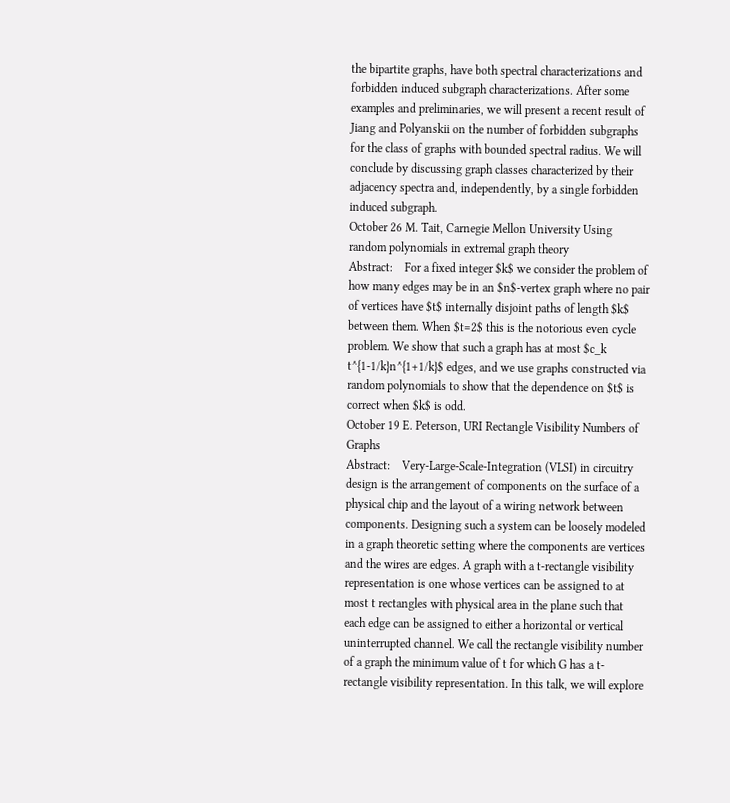the bipartite graphs, have both spectral characterizations and forbidden induced subgraph characterizations. After some examples and preliminaries, we will present a recent result of Jiang and Polyanskii on the number of forbidden subgraphs for the class of graphs with bounded spectral radius. We will conclude by discussing graph classes characterized by their adjacency spectra and, independently, by a single forbidden induced subgraph.
October 26 M. Tait, Carnegie Mellon University Using random polynomials in extremal graph theory
Abstract:    For a fixed integer $k$ we consider the problem of how many edges may be in an $n$-vertex graph where no pair of vertices have $t$ internally disjoint paths of length $k$ between them. When $t=2$ this is the notorious even cycle problem. We show that such a graph has at most $c_k t^{1-1/k}n^{1+1/k}$ edges, and we use graphs constructed via random polynomials to show that the dependence on $t$ is correct when $k$ is odd.
October 19 E. Peterson, URI Rectangle Visibility Numbers of Graphs
Abstract:    Very-Large-Scale-Integration (VLSI) in circuitry design is the arrangement of components on the surface of a physical chip and the layout of a wiring network between components. Designing such a system can be loosely modeled in a graph theoretic setting where the components are vertices and the wires are edges. A graph with a t-rectangle visibility representation is one whose vertices can be assigned to at most t rectangles with physical area in the plane such that each edge can be assigned to either a horizontal or vertical uninterrupted channel. We call the rectangle visibility number of a graph the minimum value of t for which G has a t-rectangle visibility representation. In this talk, we will explore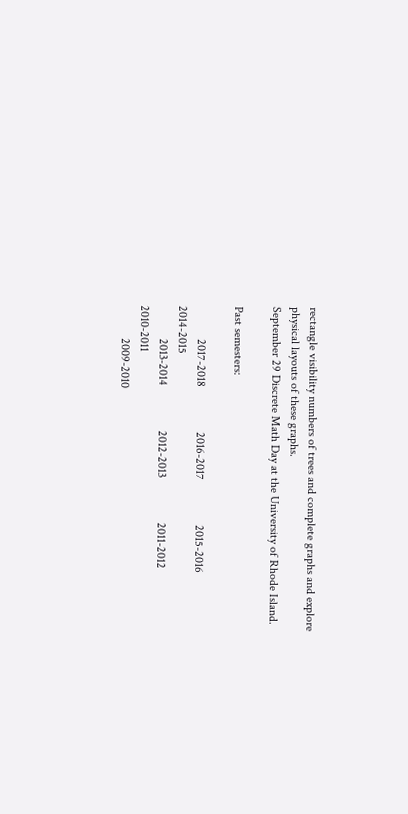rectangle visibility numbers of trees and complete graphs and explore physical layouts of these graphs.
September 29 Discrete Math Day at the University of Rhode Island.

Past semesters:

           2017-2018               2016-2017               2015-2016               2014-2015
           2013-2014               2012-2013               2011-2012               2010-2011
           2009-2010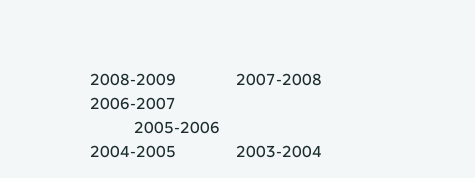2008-2009               2007-2008               2006-2007
           2005-2006               2004-2005               2003-2004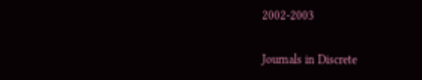2002-2003

Journals in Discrete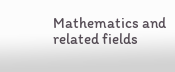Mathematics and related fields